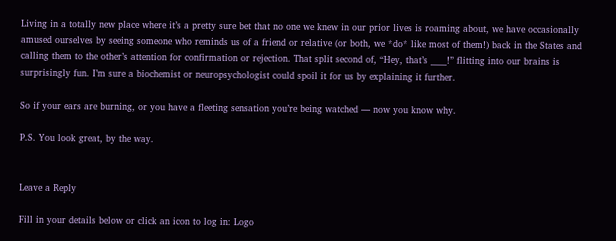Living in a totally new place where it’s a pretty sure bet that no one we knew in our prior lives is roaming about, we have occasionally amused ourselves by seeing someone who reminds us of a friend or relative (or both, we *do* like most of them!) back in the States and calling them to the other’s attention for confirmation or rejection. That split second of, “Hey, that’s ____!” flitting into our brains is surprisingly fun. I’m sure a biochemist or neuropsychologist could spoil it for us by explaining it further.

So if your ears are burning, or you have a fleeting sensation you’re being watched — now you know why.

P.S. You look great, by the way.


Leave a Reply

Fill in your details below or click an icon to log in: Logo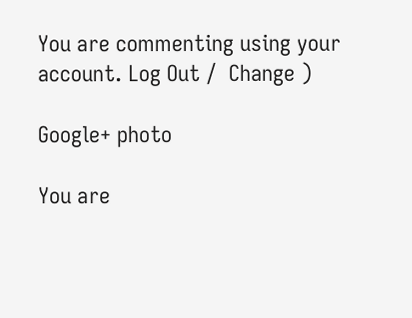You are commenting using your account. Log Out /  Change )

Google+ photo

You are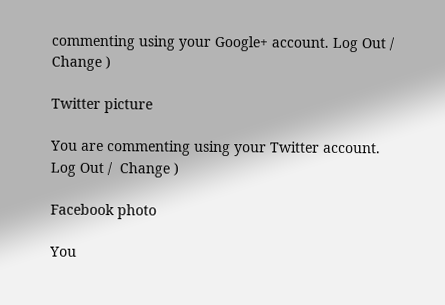commenting using your Google+ account. Log Out /  Change )

Twitter picture

You are commenting using your Twitter account. Log Out /  Change )

Facebook photo

You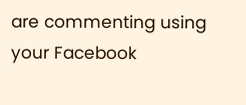are commenting using your Facebook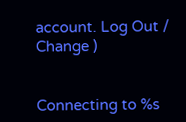account. Log Out /  Change )


Connecting to %s